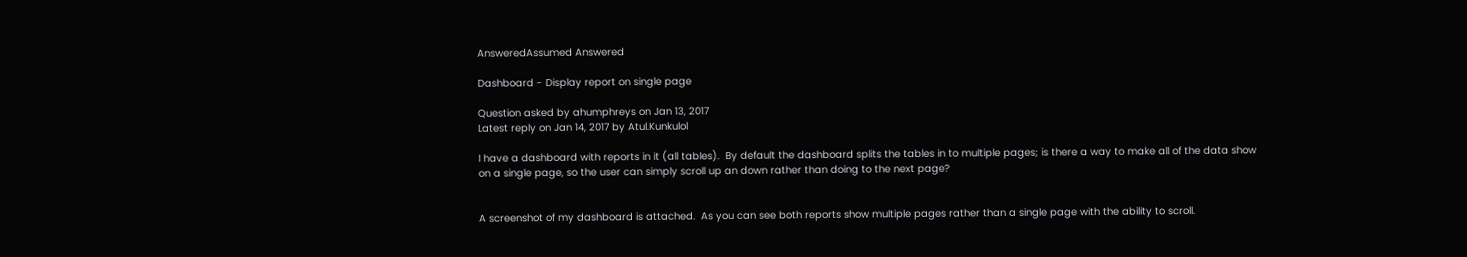AnsweredAssumed Answered

Dashboard - Display report on single page

Question asked by ahumphreys on Jan 13, 2017
Latest reply on Jan 14, 2017 by Atul.Kunkulol

I have a dashboard with reports in it (all tables).  By default the dashboard splits the tables in to multiple pages; is there a way to make all of the data show on a single page, so the user can simply scroll up an down rather than doing to the next page?


A screenshot of my dashboard is attached.  As you can see both reports show multiple pages rather than a single page with the ability to scroll.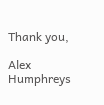Thank you,

Alex Humphreys